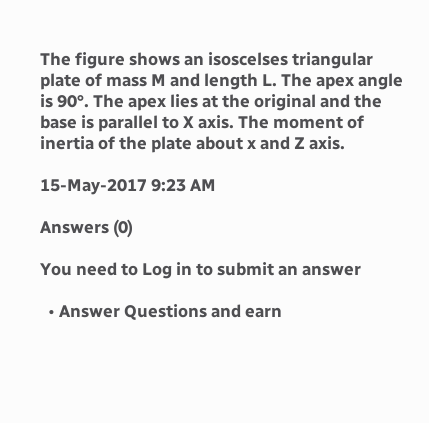The figure shows an isoscelses triangular plate of mass M and length L. The apex angle is 90°. The apex lies at the original and the base is parallel to X axis. The moment of inertia of the plate about x and Z axis.

15-May-2017 9:23 AM

Answers (0)

You need to Log in to submit an answer

  • Answer Questions and earn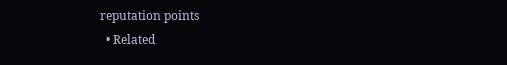reputation points
  • Related